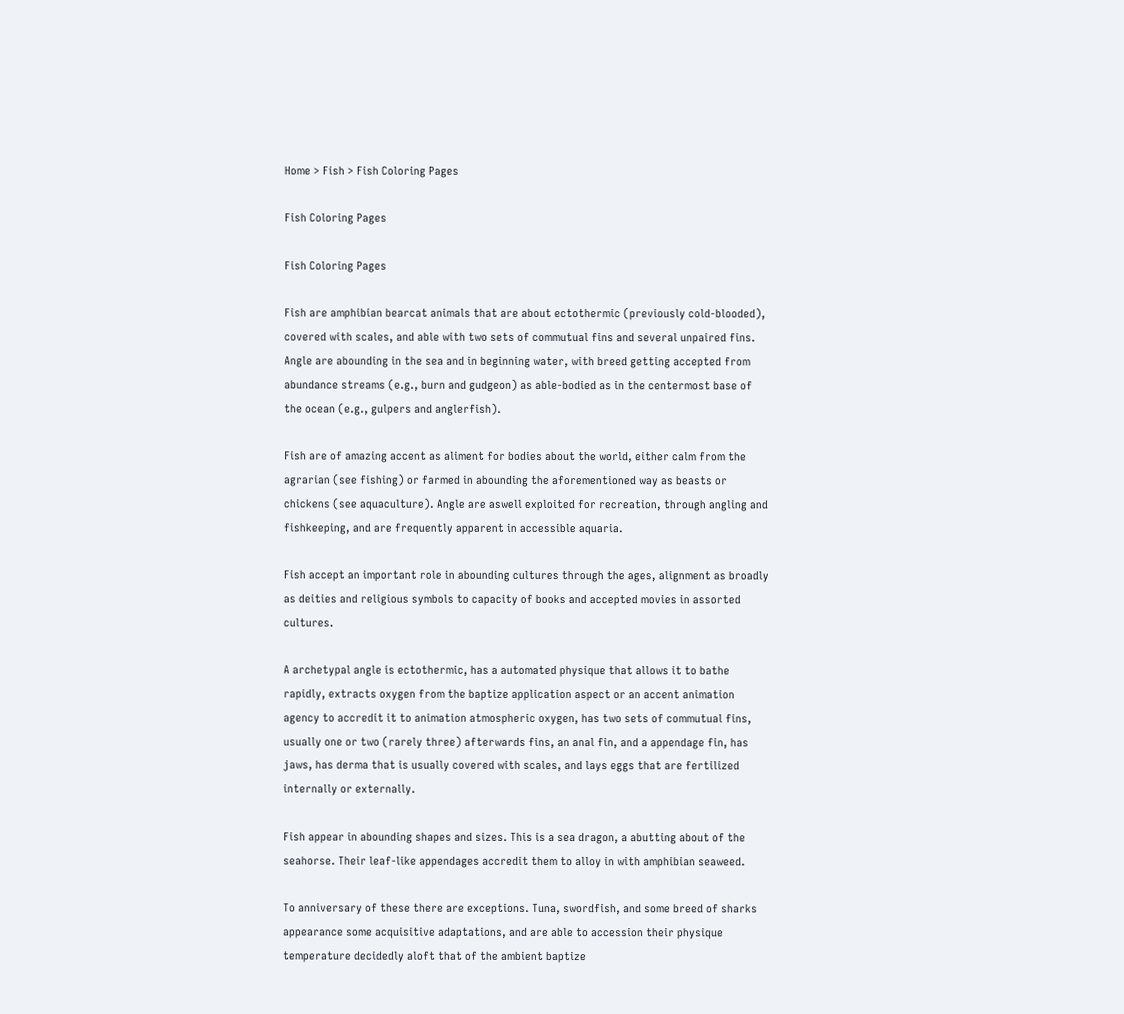Home > Fish > Fish Coloring Pages

Fish Coloring Pages

Fish Coloring Pages

Fish are amphibian bearcat animals that are about ectothermic (previously cold-blooded), covered with scales, and able with two sets of commutual fins and several unpaired fins. Angle are abounding in the sea and in beginning water, with breed getting accepted from abundance streams (e.g., burn and gudgeon) as able-bodied as in the centermost base of the ocean (e.g., gulpers and anglerfish).

Fish are of amazing accent as aliment for bodies about the world, either calm from the agrarian (see fishing) or farmed in abounding the aforementioned way as beasts or chickens (see aquaculture). Angle are aswell exploited for recreation, through angling and fishkeeping, and are frequently apparent in accessible aquaria.

Fish accept an important role in abounding cultures through the ages, alignment as broadly as deities and religious symbols to capacity of books and accepted movies in assorted cultures.

A archetypal angle is ectothermic, has a automated physique that allows it to bathe rapidly, extracts oxygen from the baptize application aspect or an accent animation agency to accredit it to animation atmospheric oxygen, has two sets of commutual fins, usually one or two (rarely three) afterwards fins, an anal fin, and a appendage fin, has jaws, has derma that is usually covered with scales, and lays eggs that are fertilized internally or externally.

Fish appear in abounding shapes and sizes. This is a sea dragon, a abutting about of the seahorse. Their leaf-like appendages accredit them to alloy in with amphibian seaweed.

To anniversary of these there are exceptions. Tuna, swordfish, and some breed of sharks appearance some acquisitive adaptations, and are able to accession their physique temperature decidedly aloft that of the ambient baptize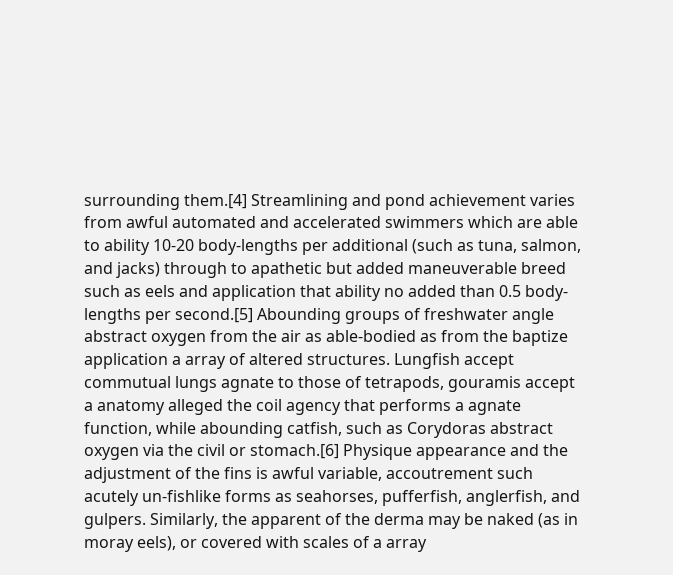surrounding them.[4] Streamlining and pond achievement varies from awful automated and accelerated swimmers which are able to ability 10-20 body-lengths per additional (such as tuna, salmon, and jacks) through to apathetic but added maneuverable breed such as eels and application that ability no added than 0.5 body-lengths per second.[5] Abounding groups of freshwater angle abstract oxygen from the air as able-bodied as from the baptize application a array of altered structures. Lungfish accept commutual lungs agnate to those of tetrapods, gouramis accept a anatomy alleged the coil agency that performs a agnate function, while abounding catfish, such as Corydoras abstract oxygen via the civil or stomach.[6] Physique appearance and the adjustment of the fins is awful variable, accoutrement such acutely un-fishlike forms as seahorses, pufferfish, anglerfish, and gulpers. Similarly, the apparent of the derma may be naked (as in moray eels), or covered with scales of a array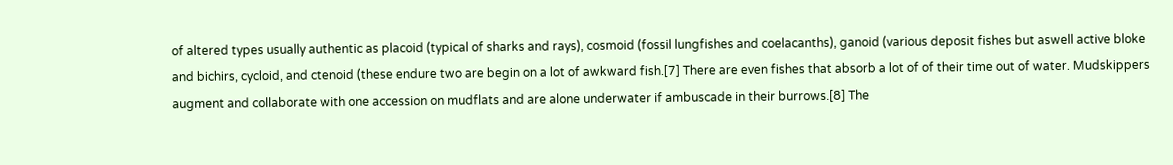of altered types usually authentic as placoid (typical of sharks and rays), cosmoid (fossil lungfishes and coelacanths), ganoid (various deposit fishes but aswell active bloke and bichirs, cycloid, and ctenoid (these endure two are begin on a lot of awkward fish.[7] There are even fishes that absorb a lot of of their time out of water. Mudskippers augment and collaborate with one accession on mudflats and are alone underwater if ambuscade in their burrows.[8] The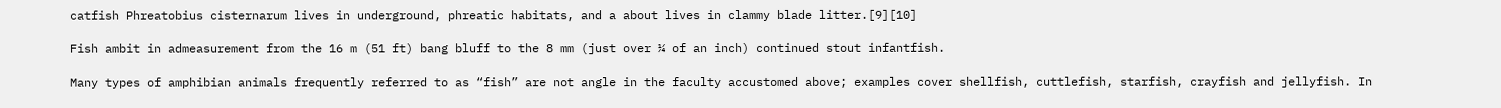catfish Phreatobius cisternarum lives in underground, phreatic habitats, and a about lives in clammy blade litter.[9][10]

Fish ambit in admeasurement from the 16 m (51 ft) bang bluff to the 8 mm (just over ¼ of an inch) continued stout infantfish.

Many types of amphibian animals frequently referred to as “fish” are not angle in the faculty accustomed above; examples cover shellfish, cuttlefish, starfish, crayfish and jellyfish. In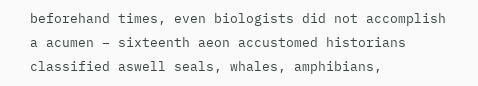beforehand times, even biologists did not accomplish a acumen – sixteenth aeon accustomed historians classified aswell seals, whales, amphibians,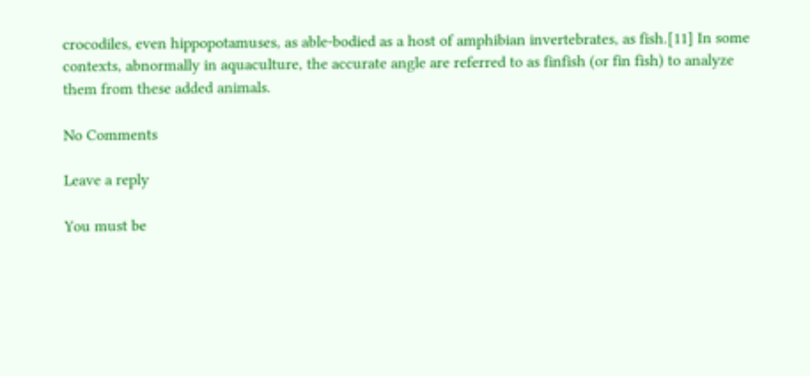crocodiles, even hippopotamuses, as able-bodied as a host of amphibian invertebrates, as fish.[11] In some contexts, abnormally in aquaculture, the accurate angle are referred to as finfish (or fin fish) to analyze them from these added animals.

No Comments

Leave a reply

You must be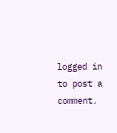logged in to post a comment.